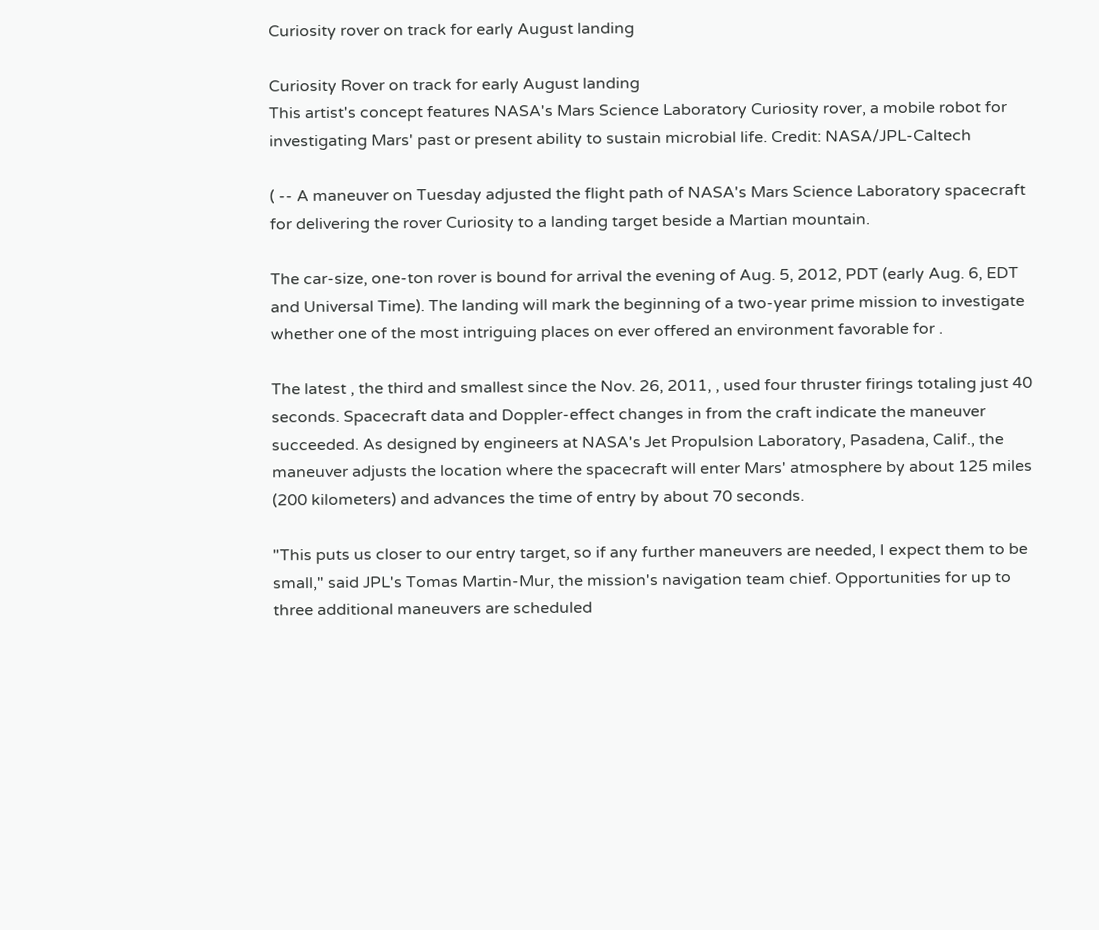Curiosity rover on track for early August landing

Curiosity Rover on track for early August landing
This artist's concept features NASA's Mars Science Laboratory Curiosity rover, a mobile robot for investigating Mars' past or present ability to sustain microbial life. Credit: NASA/JPL-Caltech

( -- A maneuver on Tuesday adjusted the flight path of NASA's Mars Science Laboratory spacecraft for delivering the rover Curiosity to a landing target beside a Martian mountain.

The car-size, one-ton rover is bound for arrival the evening of Aug. 5, 2012, PDT (early Aug. 6, EDT and Universal Time). The landing will mark the beginning of a two-year prime mission to investigate whether one of the most intriguing places on ever offered an environment favorable for .

The latest , the third and smallest since the Nov. 26, 2011, , used four thruster firings totaling just 40 seconds. Spacecraft data and Doppler-effect changes in from the craft indicate the maneuver succeeded. As designed by engineers at NASA's Jet Propulsion Laboratory, Pasadena, Calif., the maneuver adjusts the location where the spacecraft will enter Mars' atmosphere by about 125 miles (200 kilometers) and advances the time of entry by about 70 seconds.

"This puts us closer to our entry target, so if any further maneuvers are needed, I expect them to be small," said JPL's Tomas Martin-Mur, the mission's navigation team chief. Opportunities for up to three additional maneuvers are scheduled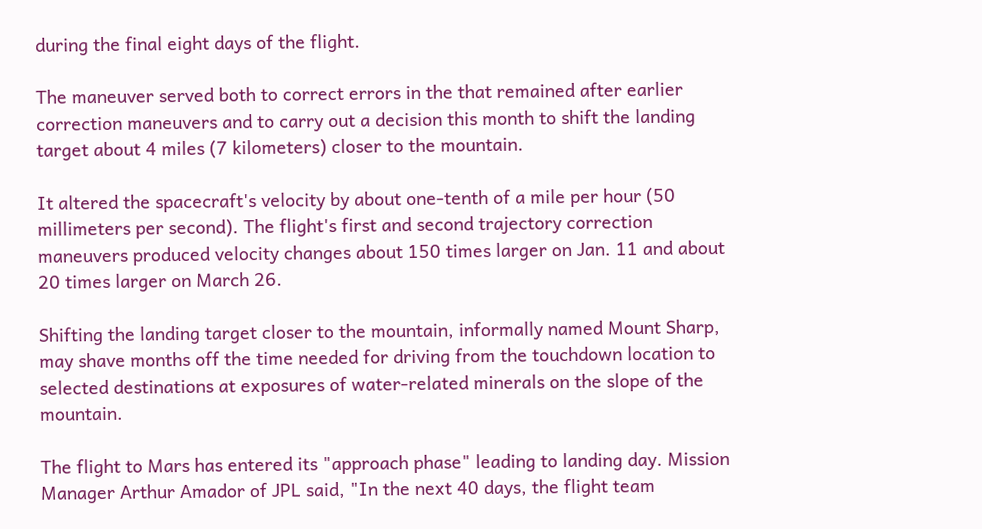during the final eight days of the flight.

The maneuver served both to correct errors in the that remained after earlier correction maneuvers and to carry out a decision this month to shift the landing target about 4 miles (7 kilometers) closer to the mountain.

It altered the spacecraft's velocity by about one-tenth of a mile per hour (50 millimeters per second). The flight's first and second trajectory correction maneuvers produced velocity changes about 150 times larger on Jan. 11 and about 20 times larger on March 26.

Shifting the landing target closer to the mountain, informally named Mount Sharp, may shave months off the time needed for driving from the touchdown location to selected destinations at exposures of water-related minerals on the slope of the mountain.

The flight to Mars has entered its "approach phase" leading to landing day. Mission Manager Arthur Amador of JPL said, "In the next 40 days, the flight team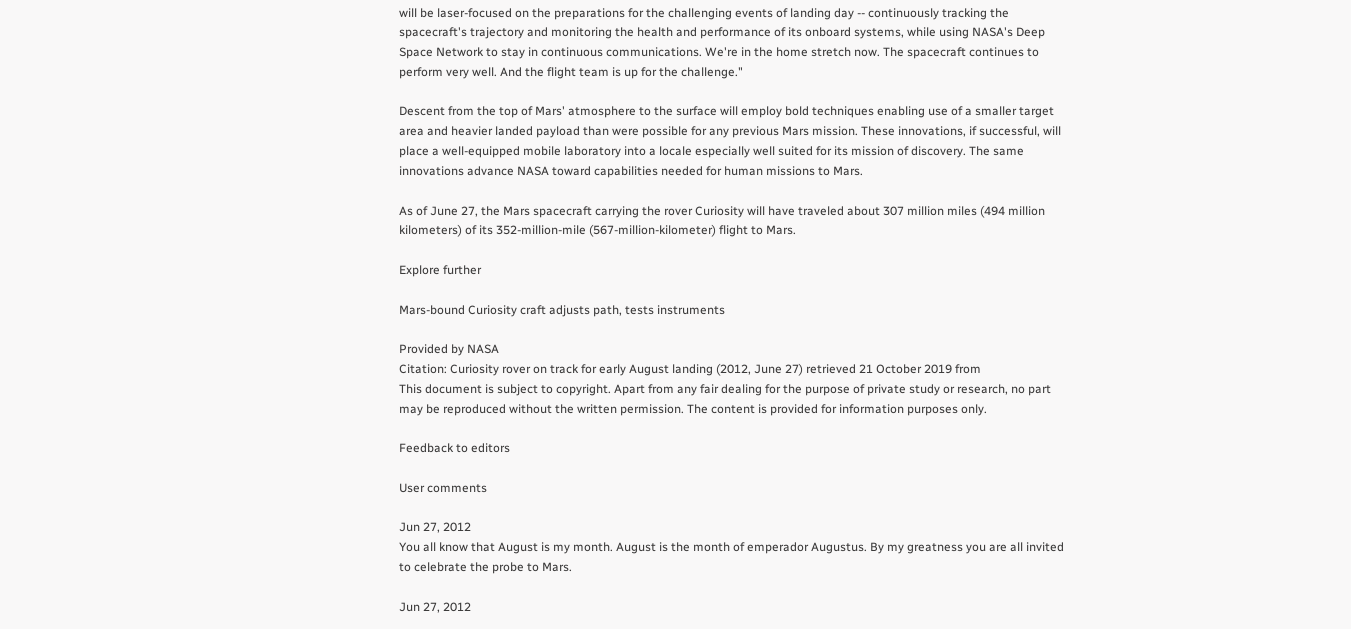will be laser-focused on the preparations for the challenging events of landing day -- continuously tracking the spacecraft's trajectory and monitoring the health and performance of its onboard systems, while using NASA's Deep Space Network to stay in continuous communications. We're in the home stretch now. The spacecraft continues to perform very well. And the flight team is up for the challenge."

Descent from the top of Mars' atmosphere to the surface will employ bold techniques enabling use of a smaller target area and heavier landed payload than were possible for any previous Mars mission. These innovations, if successful, will place a well-equipped mobile laboratory into a locale especially well suited for its mission of discovery. The same innovations advance NASA toward capabilities needed for human missions to Mars.

As of June 27, the Mars spacecraft carrying the rover Curiosity will have traveled about 307 million miles (494 million kilometers) of its 352-million-mile (567-million-kilometer) flight to Mars.

Explore further

Mars-bound Curiosity craft adjusts path, tests instruments

Provided by NASA
Citation: Curiosity rover on track for early August landing (2012, June 27) retrieved 21 October 2019 from
This document is subject to copyright. Apart from any fair dealing for the purpose of private study or research, no part may be reproduced without the written permission. The content is provided for information purposes only.

Feedback to editors

User comments

Jun 27, 2012
You all know that August is my month. August is the month of emperador Augustus. By my greatness you are all invited to celebrate the probe to Mars.

Jun 27, 2012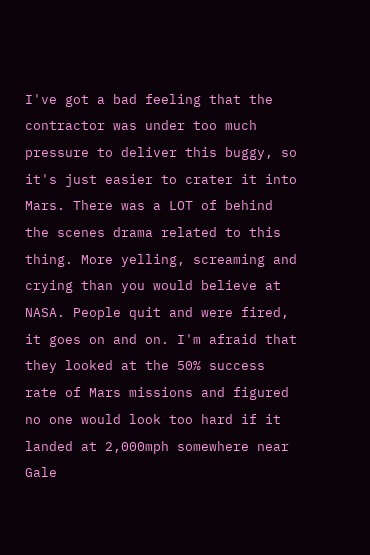I've got a bad feeling that the contractor was under too much pressure to deliver this buggy, so it's just easier to crater it into Mars. There was a LOT of behind the scenes drama related to this thing. More yelling, screaming and crying than you would believe at NASA. People quit and were fired, it goes on and on. I'm afraid that they looked at the 50% success rate of Mars missions and figured no one would look too hard if it landed at 2,000mph somewhere near Gale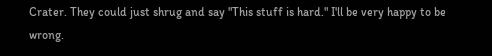Crater. They could just shrug and say "This stuff is hard." I'll be very happy to be wrong.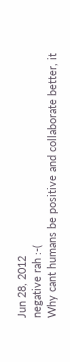Jun 28, 2012
negative rah :-(
Why cant humans be positive and collaborate better, it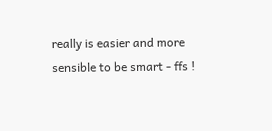really is easier and more sensible to be smart - ffs !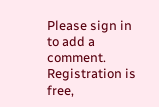Please sign in to add a comment. Registration is free,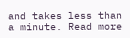and takes less than a minute. Read more